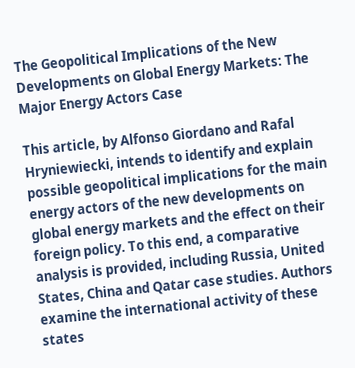The Geopolitical Implications of the New Developments on Global Energy Markets: The Major Energy Actors Case

This article, by Alfonso Giordano and Rafal Hryniewiecki, intends to identify and explain possible geopolitical implications for the main energy actors of the new developments on global energy markets and the effect on their foreign policy. To this end, a comparative analysis is provided, including Russia, United States, China and Qatar case studies. Authors examine the international activity of these states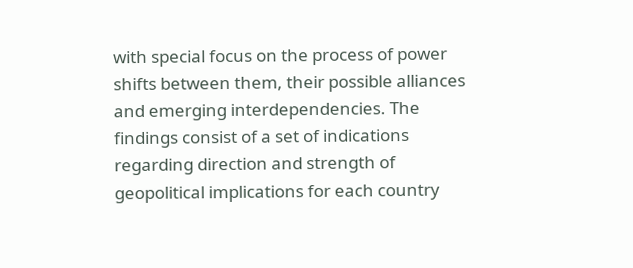with special focus on the process of power shifts between them, their possible alliances and emerging interdependencies. The findings consist of a set of indications regarding direction and strength of geopolitical implications for each country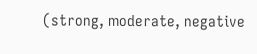(strong, moderate, negative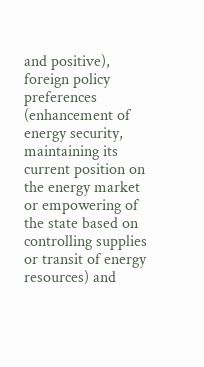and positive), foreign policy preferences (enhancement of energy security, maintaining its current position on the energy market or empowering of the state based on controlling supplies or transit of energy resources) and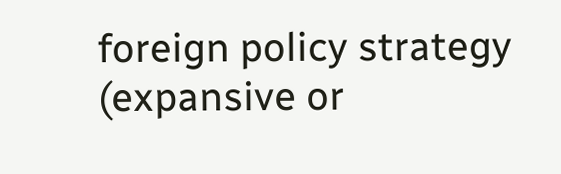foreign policy strategy (expansive or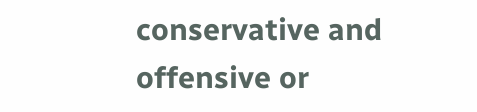conservative and offensive or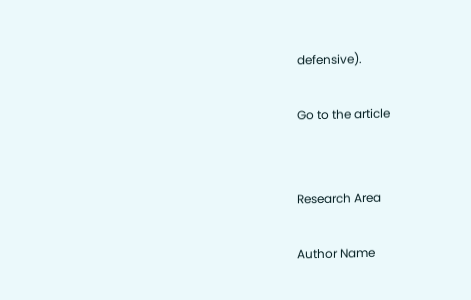defensive).

Go to the article


Research Area

Author Name